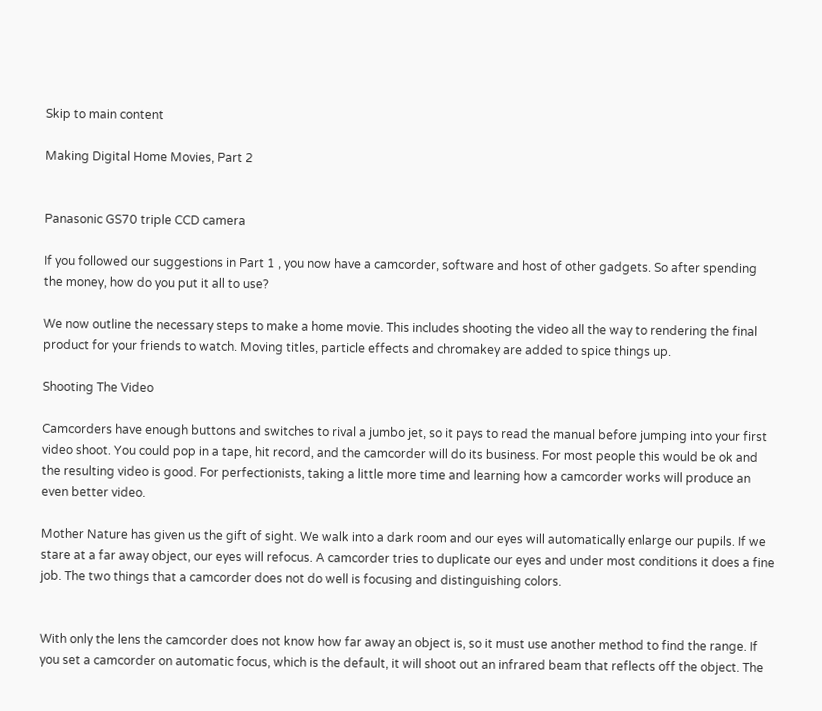Skip to main content

Making Digital Home Movies, Part 2


Panasonic GS70 triple CCD camera

If you followed our suggestions in Part 1 , you now have a camcorder, software and host of other gadgets. So after spending the money, how do you put it all to use?

We now outline the necessary steps to make a home movie. This includes shooting the video all the way to rendering the final product for your friends to watch. Moving titles, particle effects and chromakey are added to spice things up.

Shooting The Video

Camcorders have enough buttons and switches to rival a jumbo jet, so it pays to read the manual before jumping into your first video shoot. You could pop in a tape, hit record, and the camcorder will do its business. For most people this would be ok and the resulting video is good. For perfectionists, taking a little more time and learning how a camcorder works will produce an even better video.

Mother Nature has given us the gift of sight. We walk into a dark room and our eyes will automatically enlarge our pupils. If we stare at a far away object, our eyes will refocus. A camcorder tries to duplicate our eyes and under most conditions it does a fine job. The two things that a camcorder does not do well is focusing and distinguishing colors.


With only the lens the camcorder does not know how far away an object is, so it must use another method to find the range. If you set a camcorder on automatic focus, which is the default, it will shoot out an infrared beam that reflects off the object. The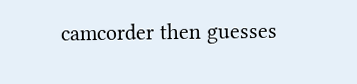camcorder then guesses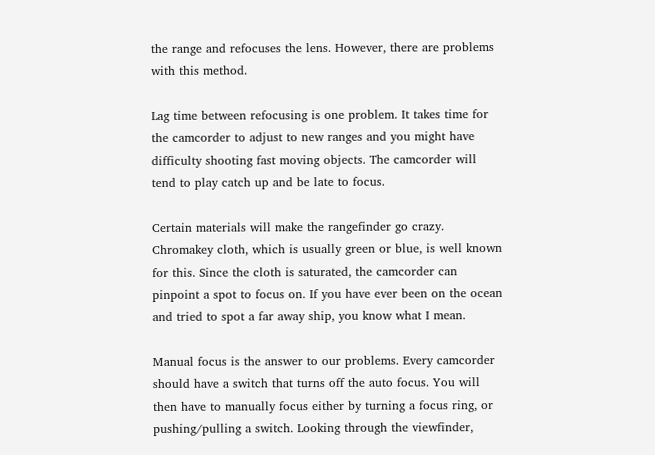the range and refocuses the lens. However, there are problems with this method.

Lag time between refocusing is one problem. It takes time for the camcorder to adjust to new ranges and you might have difficulty shooting fast moving objects. The camcorder will tend to play catch up and be late to focus.

Certain materials will make the rangefinder go crazy. Chromakey cloth, which is usually green or blue, is well known for this. Since the cloth is saturated, the camcorder can pinpoint a spot to focus on. If you have ever been on the ocean and tried to spot a far away ship, you know what I mean.

Manual focus is the answer to our problems. Every camcorder should have a switch that turns off the auto focus. You will then have to manually focus either by turning a focus ring, or pushing/pulling a switch. Looking through the viewfinder,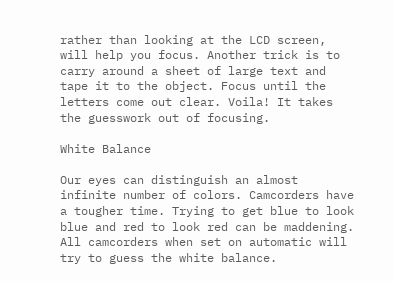rather than looking at the LCD screen, will help you focus. Another trick is to carry around a sheet of large text and tape it to the object. Focus until the letters come out clear. Voila! It takes the guesswork out of focusing.

White Balance

Our eyes can distinguish an almost infinite number of colors. Camcorders have a tougher time. Trying to get blue to look blue and red to look red can be maddening. All camcorders when set on automatic will try to guess the white balance.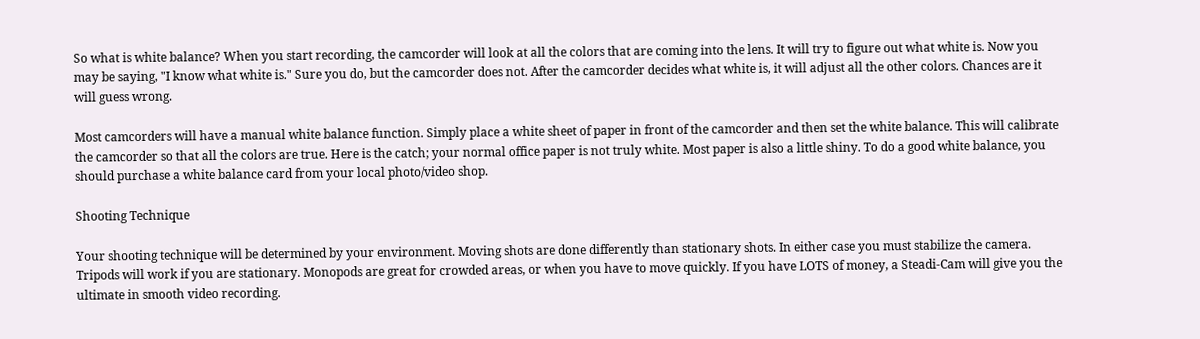So what is white balance? When you start recording, the camcorder will look at all the colors that are coming into the lens. It will try to figure out what white is. Now you may be saying, "I know what white is." Sure you do, but the camcorder does not. After the camcorder decides what white is, it will adjust all the other colors. Chances are it will guess wrong.

Most camcorders will have a manual white balance function. Simply place a white sheet of paper in front of the camcorder and then set the white balance. This will calibrate the camcorder so that all the colors are true. Here is the catch; your normal office paper is not truly white. Most paper is also a little shiny. To do a good white balance, you should purchase a white balance card from your local photo/video shop.

Shooting Technique

Your shooting technique will be determined by your environment. Moving shots are done differently than stationary shots. In either case you must stabilize the camera. Tripods will work if you are stationary. Monopods are great for crowded areas, or when you have to move quickly. If you have LOTS of money, a Steadi-Cam will give you the ultimate in smooth video recording.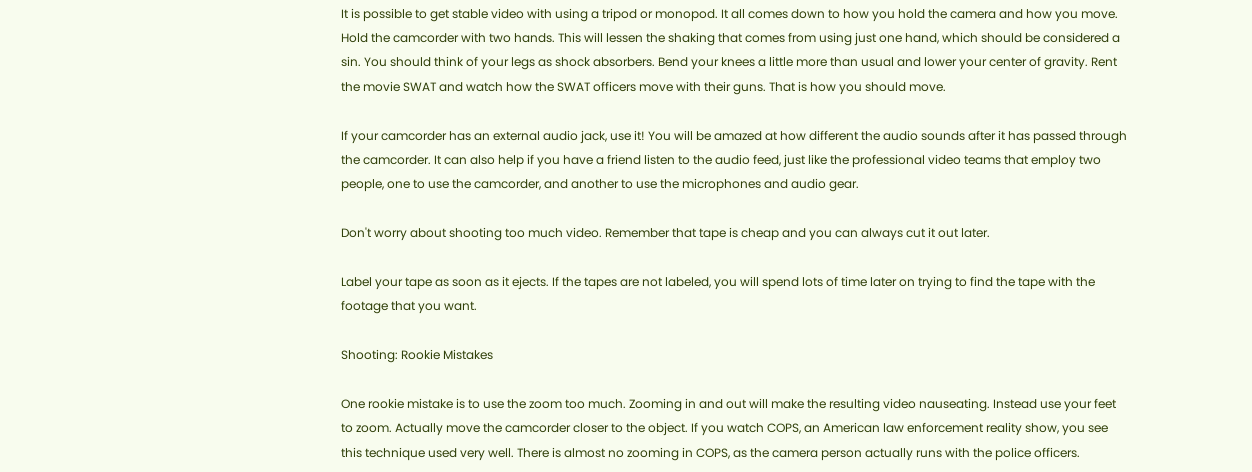It is possible to get stable video with using a tripod or monopod. It all comes down to how you hold the camera and how you move. Hold the camcorder with two hands. This will lessen the shaking that comes from using just one hand, which should be considered a sin. You should think of your legs as shock absorbers. Bend your knees a little more than usual and lower your center of gravity. Rent the movie SWAT and watch how the SWAT officers move with their guns. That is how you should move.

If your camcorder has an external audio jack, use it! You will be amazed at how different the audio sounds after it has passed through the camcorder. It can also help if you have a friend listen to the audio feed, just like the professional video teams that employ two people, one to use the camcorder, and another to use the microphones and audio gear.

Don't worry about shooting too much video. Remember that tape is cheap and you can always cut it out later.

Label your tape as soon as it ejects. If the tapes are not labeled, you will spend lots of time later on trying to find the tape with the footage that you want.

Shooting: Rookie Mistakes

One rookie mistake is to use the zoom too much. Zooming in and out will make the resulting video nauseating. Instead use your feet to zoom. Actually move the camcorder closer to the object. If you watch COPS, an American law enforcement reality show, you see this technique used very well. There is almost no zooming in COPS, as the camera person actually runs with the police officers.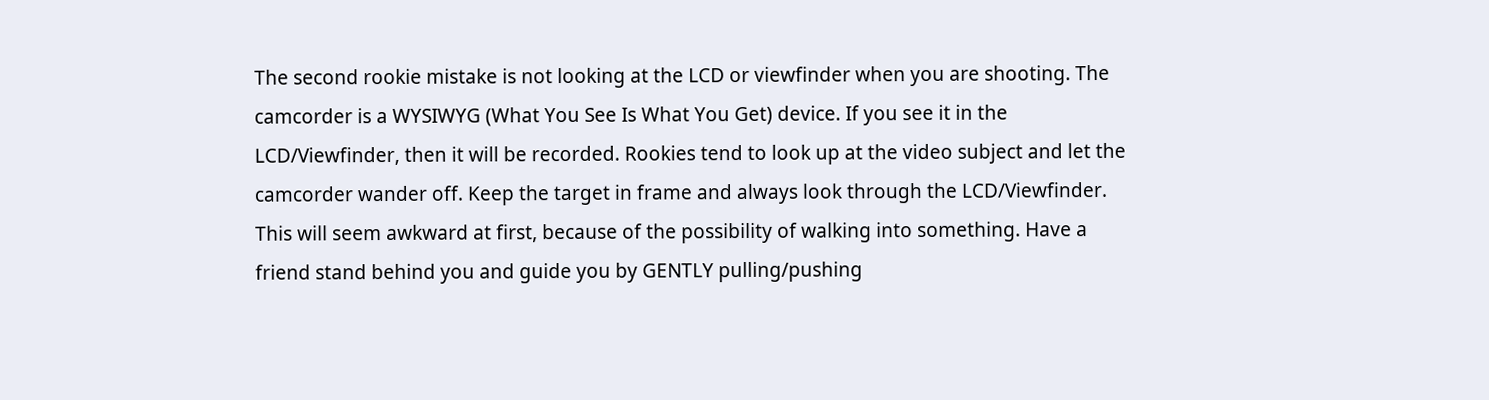The second rookie mistake is not looking at the LCD or viewfinder when you are shooting. The camcorder is a WYSIWYG (What You See Is What You Get) device. If you see it in the LCD/Viewfinder, then it will be recorded. Rookies tend to look up at the video subject and let the camcorder wander off. Keep the target in frame and always look through the LCD/Viewfinder. This will seem awkward at first, because of the possibility of walking into something. Have a friend stand behind you and guide you by GENTLY pulling/pushing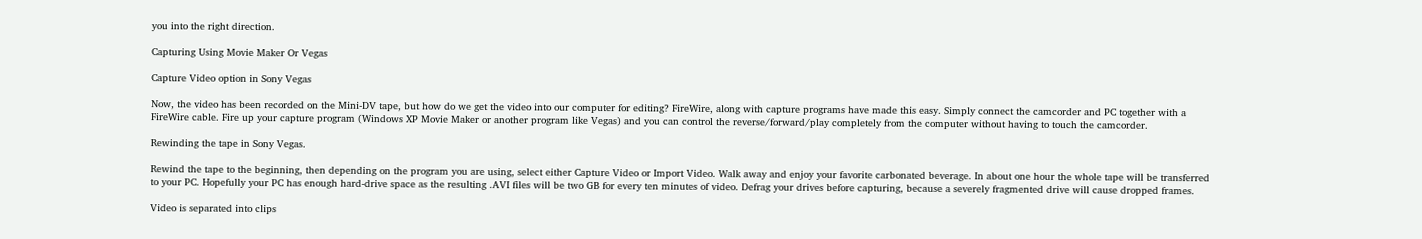you into the right direction.

Capturing Using Movie Maker Or Vegas

Capture Video option in Sony Vegas

Now, the video has been recorded on the Mini-DV tape, but how do we get the video into our computer for editing? FireWire, along with capture programs have made this easy. Simply connect the camcorder and PC together with a FireWire cable. Fire up your capture program (Windows XP Movie Maker or another program like Vegas) and you can control the reverse/forward/play completely from the computer without having to touch the camcorder.

Rewinding the tape in Sony Vegas.

Rewind the tape to the beginning, then depending on the program you are using, select either Capture Video or Import Video. Walk away and enjoy your favorite carbonated beverage. In about one hour the whole tape will be transferred to your PC. Hopefully your PC has enough hard-drive space as the resulting .AVI files will be two GB for every ten minutes of video. Defrag your drives before capturing, because a severely fragmented drive will cause dropped frames.

Video is separated into clips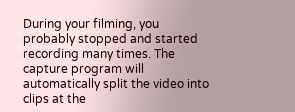During your filming, you probably stopped and started recording many times. The capture program will automatically split the video into clips at the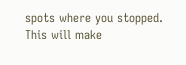spots where you stopped. This will make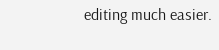editing much easier.